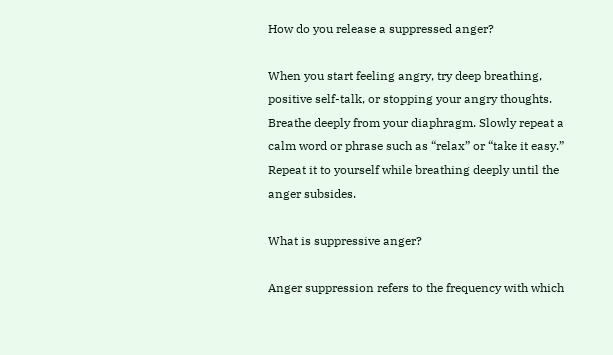How do you release a suppressed anger?

When you start feeling angry, try deep breathing, positive self-talk, or stopping your angry thoughts. Breathe deeply from your diaphragm. Slowly repeat a calm word or phrase such as “relax” or “take it easy.” Repeat it to yourself while breathing deeply until the anger subsides.

What is suppressive anger?

Anger suppression refers to the frequency with which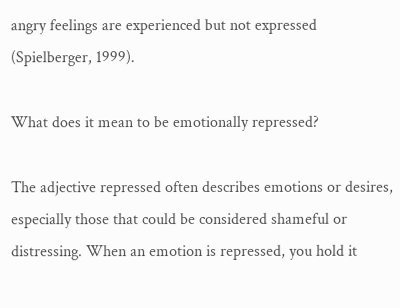angry feelings are experienced but not expressed (Spielberger, 1999).

What does it mean to be emotionally repressed?

The adjective repressed often describes emotions or desires, especially those that could be considered shameful or distressing. When an emotion is repressed, you hold it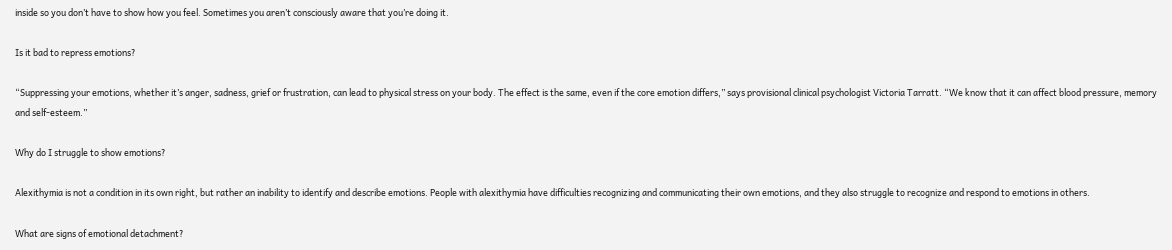inside so you don’t have to show how you feel. Sometimes you aren’t consciously aware that you’re doing it.

Is it bad to repress emotions?

“Suppressing your emotions, whether it’s anger, sadness, grief or frustration, can lead to physical stress on your body. The effect is the same, even if the core emotion differs,” says provisional clinical psychologist Victoria Tarratt. “We know that it can affect blood pressure, memory and self-esteem.”

Why do I struggle to show emotions?

Alexithymia is not a condition in its own right, but rather an inability to identify and describe emotions. People with alexithymia have difficulties recognizing and communicating their own emotions, and they also struggle to recognize and respond to emotions in others.

What are signs of emotional detachment?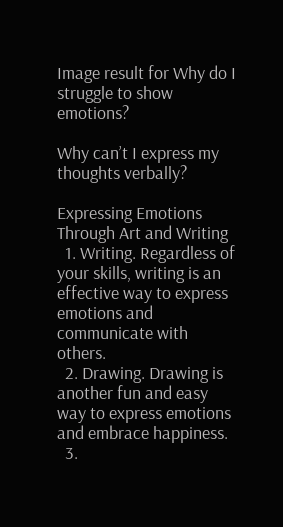Image result for Why do I struggle to show emotions?

Why can’t I express my thoughts verbally?

Expressing Emotions Through Art and Writing
  1. Writing. Regardless of your skills, writing is an effective way to express emotions and communicate with others.
  2. Drawing. Drawing is another fun and easy way to express emotions and embrace happiness.
  3.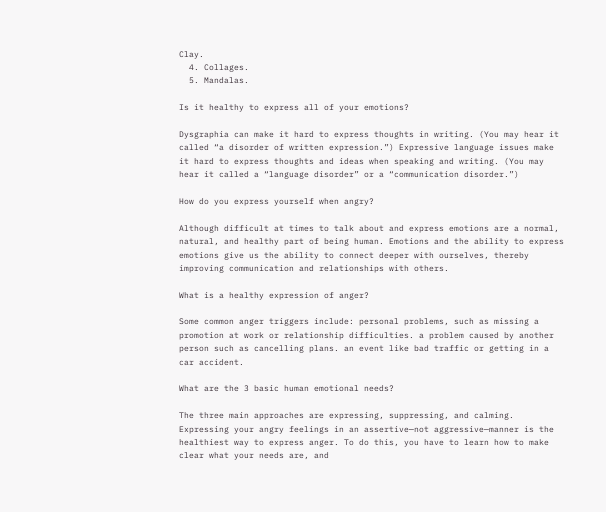Clay.
  4. Collages.
  5. Mandalas.

Is it healthy to express all of your emotions?

Dysgraphia can make it hard to express thoughts in writing. (You may hear it called “a disorder of written expression.”) Expressive language issues make it hard to express thoughts and ideas when speaking and writing. (You may hear it called a “language disorder” or a “communication disorder.”)

How do you express yourself when angry?

Although difficult at times to talk about and express emotions are a normal, natural, and healthy part of being human. Emotions and the ability to express emotions give us the ability to connect deeper with ourselves, thereby improving communication and relationships with others.

What is a healthy expression of anger?

Some common anger triggers include: personal problems, such as missing a promotion at work or relationship difficulties. a problem caused by another person such as cancelling plans. an event like bad traffic or getting in a car accident.

What are the 3 basic human emotional needs?

The three main approaches are expressing, suppressing, and calming. Expressing your angry feelings in an assertive—not aggressive—manner is the healthiest way to express anger. To do this, you have to learn how to make clear what your needs are, and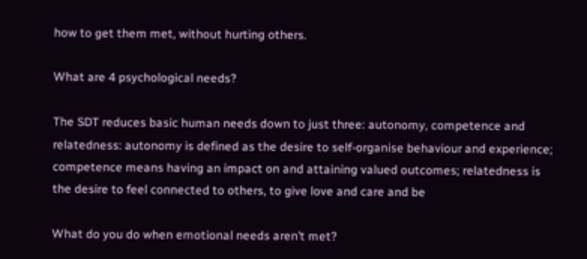how to get them met, without hurting others.

What are 4 psychological needs?

The SDT reduces basic human needs down to just three: autonomy, competence and relatedness: autonomy is defined as the desire to self-organise behaviour and experience; competence means having an impact on and attaining valued outcomes; relatedness is the desire to feel connected to others, to give love and care and be

What do you do when emotional needs aren’t met?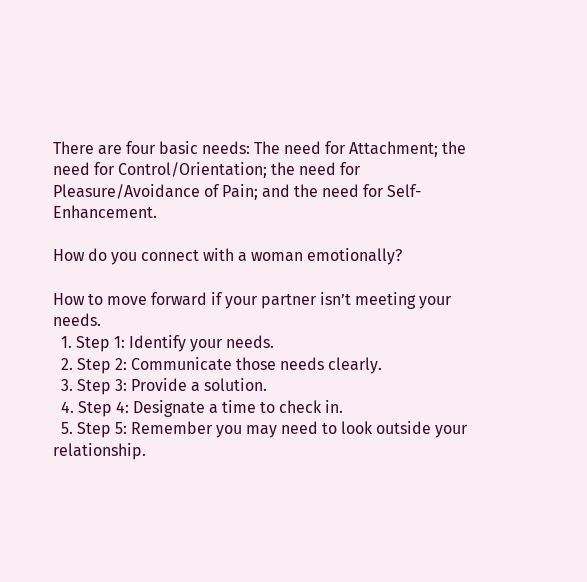There are four basic needs: The need for Attachment; the need for Control/Orientation; the need for Pleasure/Avoidance of Pain; and the need for Self-Enhancement.

How do you connect with a woman emotionally?

How to move forward if your partner isn’t meeting your needs.
  1. Step 1: Identify your needs.
  2. Step 2: Communicate those needs clearly.
  3. Step 3: Provide a solution.
  4. Step 4: Designate a time to check in.
  5. Step 5: Remember you may need to look outside your relationship.